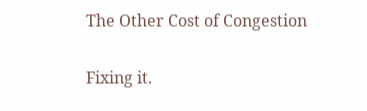The Other Cost of Congestion

Fixing it.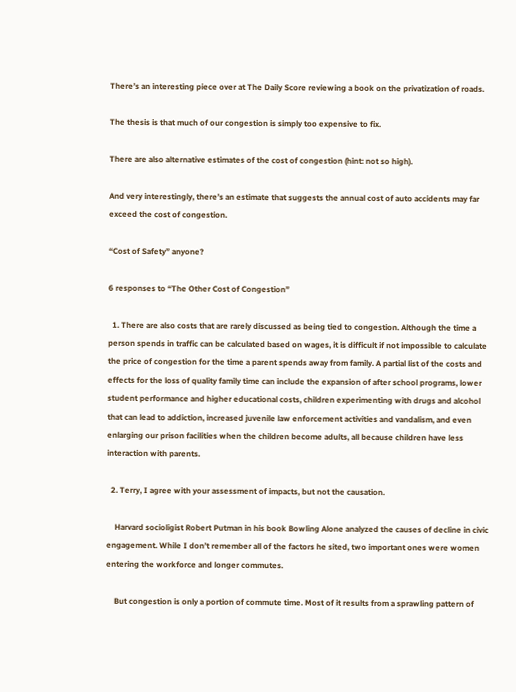There’s an interesting piece over at The Daily Score reviewing a book on the privatization of roads.

The thesis is that much of our congestion is simply too expensive to fix.

There are also alternative estimates of the cost of congestion (hint: not so high).

And very interestingly, there’s an estimate that suggests the annual cost of auto accidents may far exceed the cost of congestion.

“Cost of Safety” anyone?

6 responses to “The Other Cost of Congestion”

  1. There are also costs that are rarely discussed as being tied to congestion. Although the time a person spends in traffic can be calculated based on wages, it is difficult if not impossible to calculate the price of congestion for the time a parent spends away from family. A partial list of the costs and effects for the loss of quality family time can include the expansion of after school programs, lower student performance and higher educational costs, children experimenting with drugs and alcohol that can lead to addiction, increased juvenile law enforcement activities and vandalism, and even enlarging our prison facilities when the children become adults, all because children have less interaction with parents.

  2. Terry, I agree with your assessment of impacts, but not the causation.

    Harvard socioligist Robert Putman in his book Bowling Alone analyzed the causes of decline in civic engagement. While I don’t remember all of the factors he sited, two important ones were women entering the workforce and longer commutes.

    But congestion is only a portion of commute time. Most of it results from a sprawling pattern of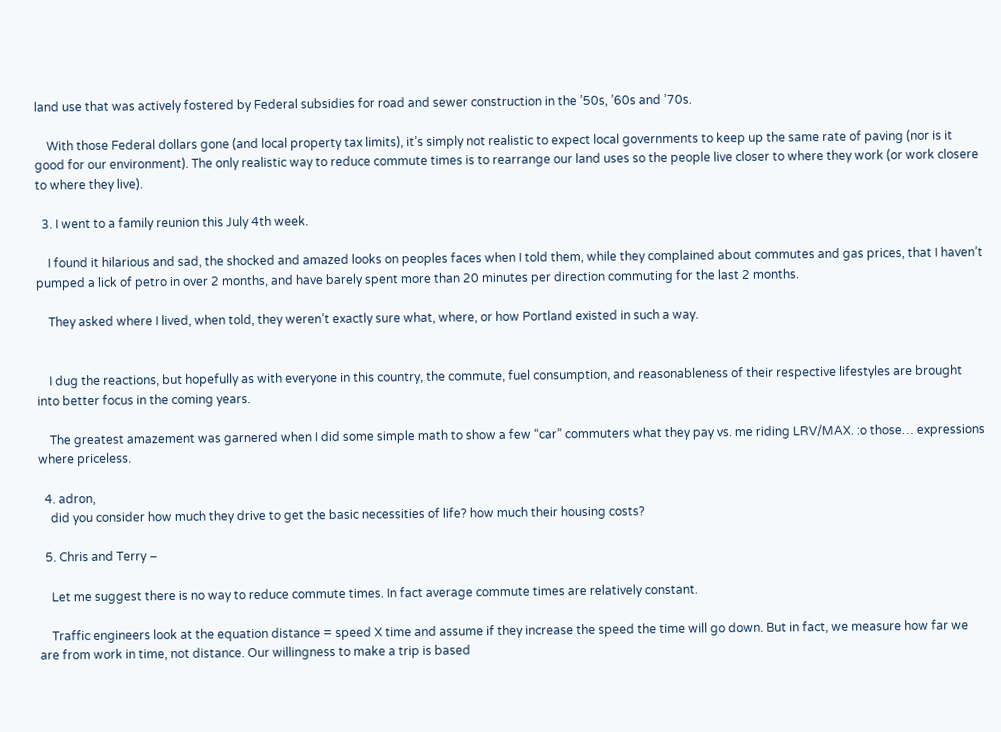land use that was actively fostered by Federal subsidies for road and sewer construction in the ’50s, ’60s and ’70s.

    With those Federal dollars gone (and local property tax limits), it’s simply not realistic to expect local governments to keep up the same rate of paving (nor is it good for our environment). The only realistic way to reduce commute times is to rearrange our land uses so the people live closer to where they work (or work closere to where they live).

  3. I went to a family reunion this July 4th week.

    I found it hilarious and sad, the shocked and amazed looks on peoples faces when I told them, while they complained about commutes and gas prices, that I haven’t pumped a lick of petro in over 2 months, and have barely spent more than 20 minutes per direction commuting for the last 2 months.

    They asked where I lived, when told, they weren’t exactly sure what, where, or how Portland existed in such a way.


    I dug the reactions, but hopefully as with everyone in this country, the commute, fuel consumption, and reasonableness of their respective lifestyles are brought into better focus in the coming years.

    The greatest amazement was garnered when I did some simple math to show a few “car” commuters what they pay vs. me riding LRV/MAX. :o those… expressions where priceless.

  4. adron,
    did you consider how much they drive to get the basic necessities of life? how much their housing costs?

  5. Chris and Terry –

    Let me suggest there is no way to reduce commute times. In fact average commute times are relatively constant.

    Traffic engineers look at the equation distance = speed X time and assume if they increase the speed the time will go down. But in fact, we measure how far we are from work in time, not distance. Our willingness to make a trip is based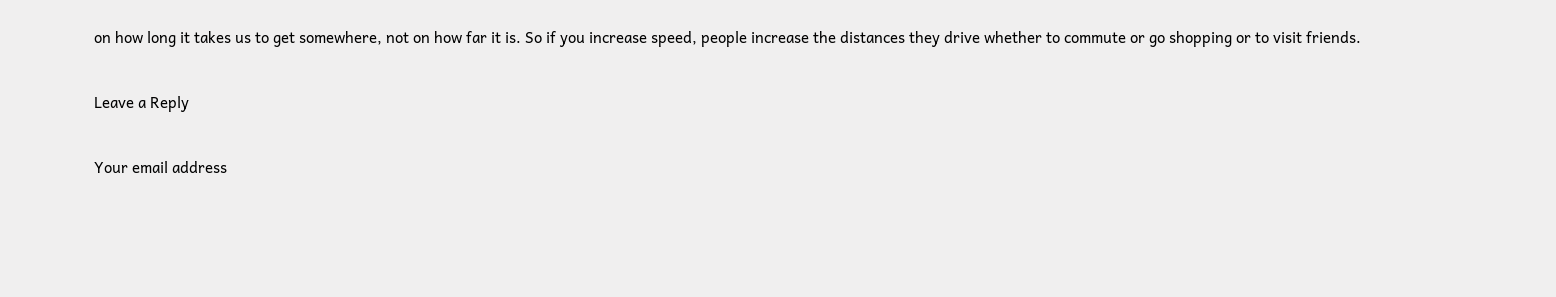on how long it takes us to get somewhere, not on how far it is. So if you increase speed, people increase the distances they drive whether to commute or go shopping or to visit friends.

Leave a Reply

Your email address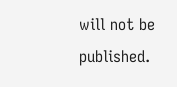will not be published.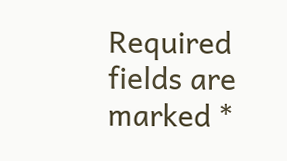Required fields are marked *